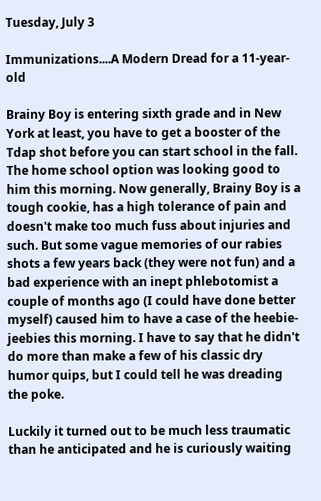Tuesday, July 3

Immunizations....A Modern Dread for a 11-year-old

Brainy Boy is entering sixth grade and in New York at least, you have to get a booster of the Tdap shot before you can start school in the fall. The home school option was looking good to him this morning. Now generally, Brainy Boy is a tough cookie, has a high tolerance of pain and doesn't make too much fuss about injuries and such. But some vague memories of our rabies shots a few years back (they were not fun) and a bad experience with an inept phlebotomist a couple of months ago (I could have done better myself) caused him to have a case of the heebie-jeebies this morning. I have to say that he didn't do more than make a few of his classic dry humor quips, but I could tell he was dreading the poke.

Luckily it turned out to be much less traumatic than he anticipated and he is curiously waiting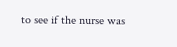to see if the nurse was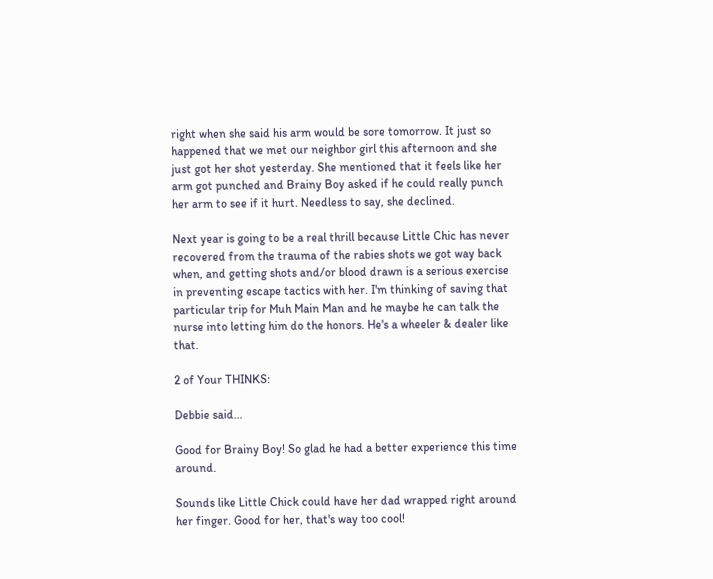right when she said his arm would be sore tomorrow. It just so happened that we met our neighbor girl this afternoon and she just got her shot yesterday. She mentioned that it feels like her arm got punched and Brainy Boy asked if he could really punch her arm to see if it hurt. Needless to say, she declined.

Next year is going to be a real thrill because Little Chic has never recovered from the trauma of the rabies shots we got way back when, and getting shots and/or blood drawn is a serious exercise in preventing escape tactics with her. I'm thinking of saving that particular trip for Muh Main Man and he maybe he can talk the nurse into letting him do the honors. He's a wheeler & dealer like that.

2 of Your THINKS:

Debbie said...

Good for Brainy Boy! So glad he had a better experience this time around.

Sounds like Little Chick could have her dad wrapped right around her finger. Good for her, that's way too cool!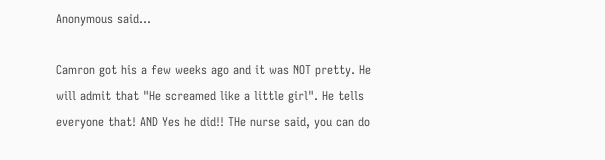Anonymous said...

Camron got his a few weeks ago and it was NOT pretty. He will admit that "He screamed like a little girl". He tells everyone that! AND Yes he did!! THe nurse said, you can do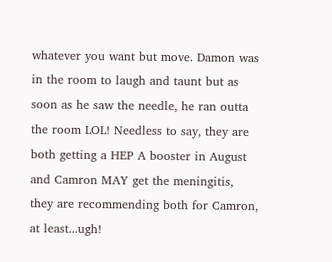whatever you want but move. Damon was in the room to laugh and taunt but as soon as he saw the needle, he ran outta the room LOL! Needless to say, they are both getting a HEP A booster in August and Camron MAY get the meningitis, they are recommending both for Camron, at least...ugh!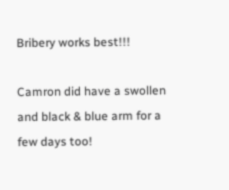Bribery works best!!!

Camron did have a swollen and black & blue arm for a few days too!